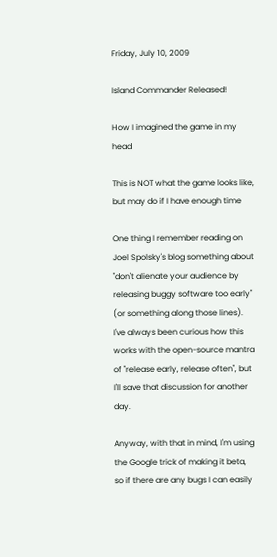Friday, July 10, 2009

Island Commander Released!

How I imagined the game in my head

This is NOT what the game looks like,
but may do if I have enough time

One thing I remember reading on Joel Spolsky's blog something about "don't alienate your audience by releasing buggy software too early" (or something along those lines). I've always been curious how this works with the open-source mantra of "release early, release often", but I'll save that discussion for another day.

Anyway, with that in mind, I'm using the Google trick of making it beta, so if there are any bugs I can easily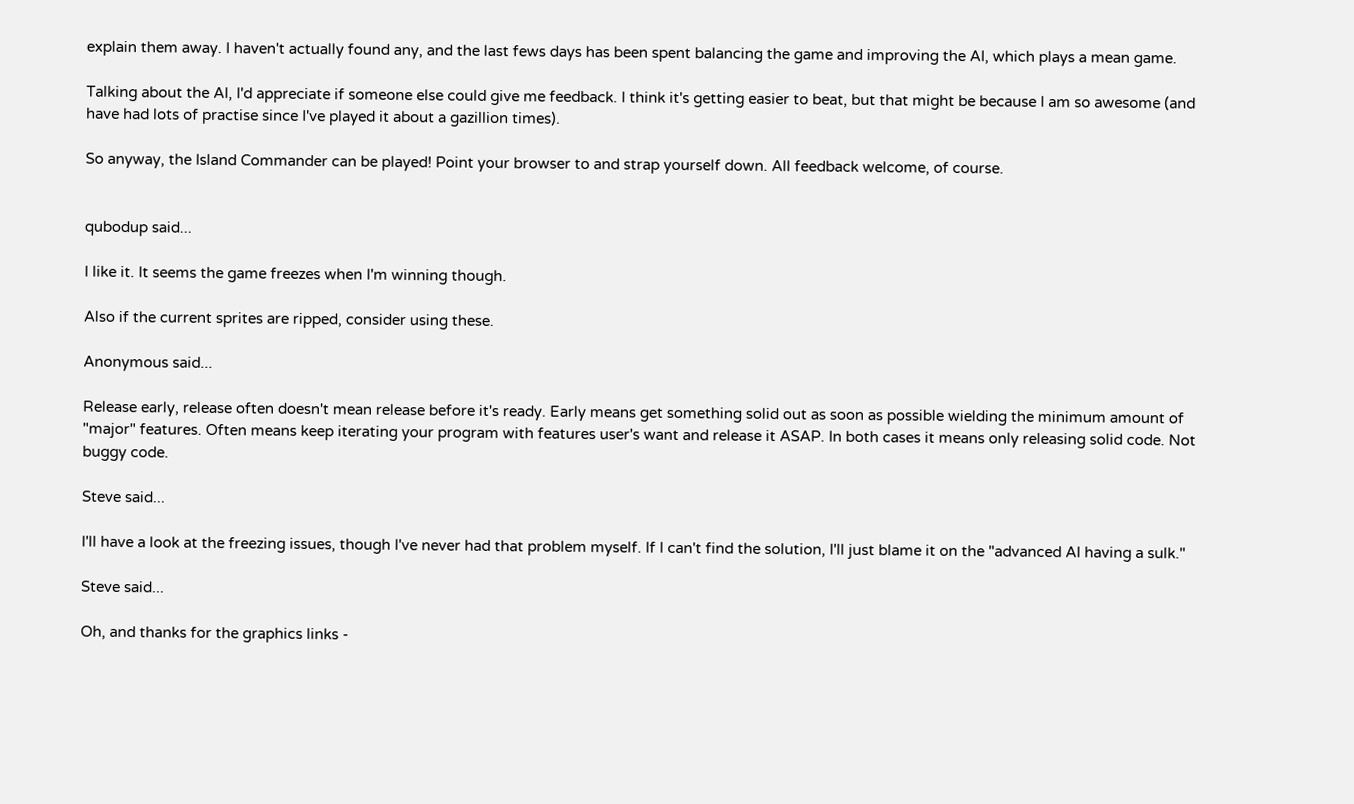explain them away. I haven't actually found any, and the last fews days has been spent balancing the game and improving the AI, which plays a mean game.

Talking about the AI, I'd appreciate if someone else could give me feedback. I think it's getting easier to beat, but that might be because I am so awesome (and have had lots of practise since I've played it about a gazillion times).

So anyway, the Island Commander can be played! Point your browser to and strap yourself down. All feedback welcome, of course.


qubodup said...

I like it. It seems the game freezes when I'm winning though.

Also if the current sprites are ripped, consider using these.

Anonymous said...

Release early, release often doesn't mean release before it's ready. Early means get something solid out as soon as possible wielding the minimum amount of "major" features. Often means keep iterating your program with features user's want and release it ASAP. In both cases it means only releasing solid code. Not buggy code.

Steve said...

I'll have a look at the freezing issues, though I've never had that problem myself. If I can't find the solution, I'll just blame it on the "advanced AI having a sulk."

Steve said...

Oh, and thanks for the graphics links -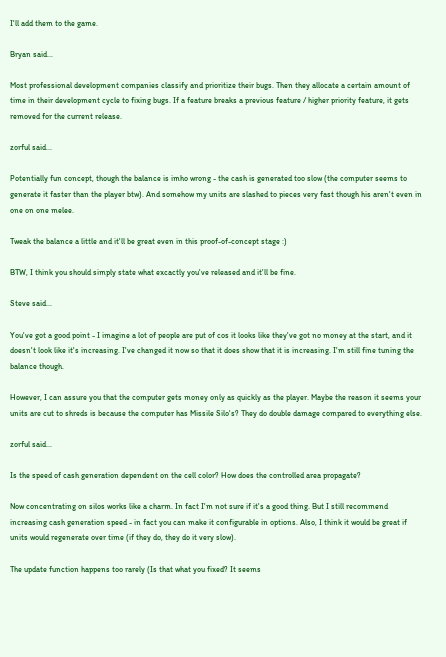I'll add them to the game.

Bryan said...

Most professional development companies classify and prioritize their bugs. Then they allocate a certain amount of time in their development cycle to fixing bugs. If a feature breaks a previous feature / higher priority feature, it gets removed for the current release.

zorful said...

Potentially fun concept, though the balance is imho wrong - the cash is generated too slow (the computer seems to generate it faster than the player btw). And somehow my units are slashed to pieces very fast though his aren't even in one on one melee.

Tweak the balance a little and it'll be great even in this proof-of-concept stage :)

BTW, I think you should simply state what excactly you've released and it'll be fine.

Steve said...

You've got a good point - I imagine a lot of people are put of cos it looks like they've got no money at the start, and it doesn't look like it's increasing. I've changed it now so that it does show that it is increasing. I'm still fine tuning the balance though.

However, I can assure you that the computer gets money only as quickly as the player. Maybe the reason it seems your units are cut to shreds is because the computer has Missile Silo's? They do double damage compared to everything else.

zorful said...

Is the speed of cash generation dependent on the cell color? How does the controlled area propagate?

Now concentrating on silos works like a charm. In fact I'm not sure if it's a good thing. But I still recommend increasing cash generation speed - in fact you can make it configurable in options. Also, I think it would be great if units would regenerate over time (if they do, they do it very slow).

The update function happens too rarely (Is that what you fixed? It seems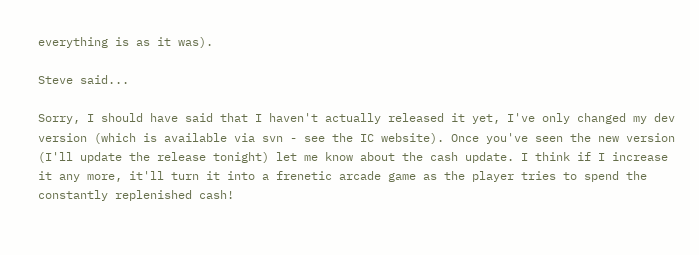everything is as it was).

Steve said...

Sorry, I should have said that I haven't actually released it yet, I've only changed my dev version (which is available via svn - see the IC website). Once you've seen the new version (I'll update the release tonight) let me know about the cash update. I think if I increase it any more, it'll turn it into a frenetic arcade game as the player tries to spend the constantly replenished cash!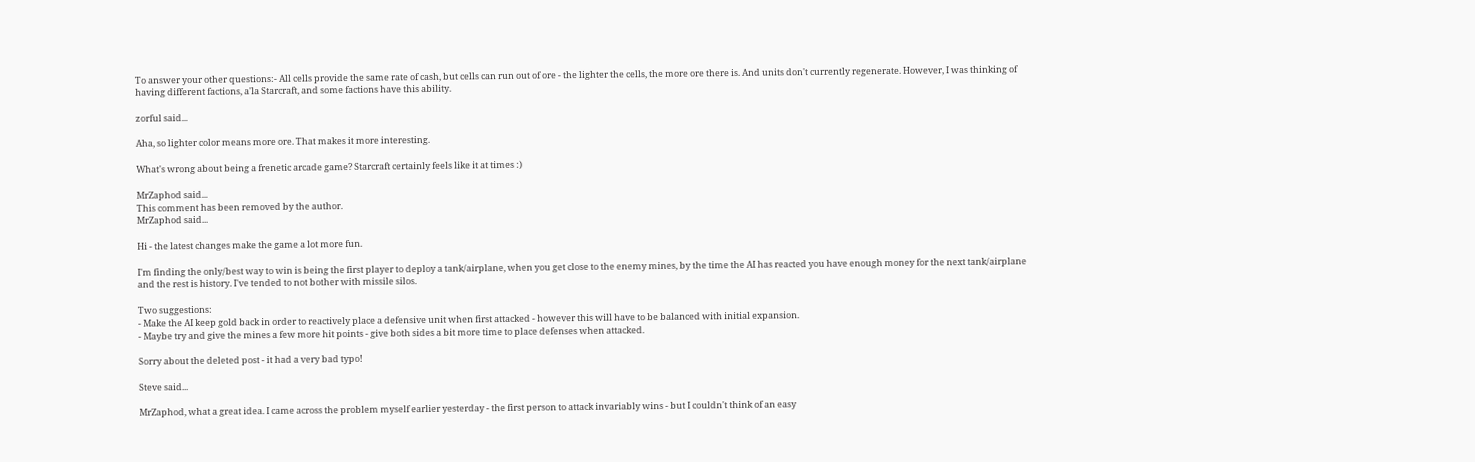To answer your other questions:- All cells provide the same rate of cash, but cells can run out of ore - the lighter the cells, the more ore there is. And units don't currently regenerate. However, I was thinking of having different factions, a'la Starcraft, and some factions have this ability.

zorful said...

Aha, so lighter color means more ore. That makes it more interesting.

What's wrong about being a frenetic arcade game? Starcraft certainly feels like it at times :)

MrZaphod said...
This comment has been removed by the author.
MrZaphod said...

Hi - the latest changes make the game a lot more fun.

I'm finding the only/best way to win is being the first player to deploy a tank/airplane, when you get close to the enemy mines, by the time the AI has reacted you have enough money for the next tank/airplane and the rest is history. I've tended to not bother with missile silos.

Two suggestions:
- Make the AI keep gold back in order to reactively place a defensive unit when first attacked - however this will have to be balanced with initial expansion.
- Maybe try and give the mines a few more hit points - give both sides a bit more time to place defenses when attacked.

Sorry about the deleted post - it had a very bad typo!

Steve said...

MrZaphod, what a great idea. I came across the problem myself earlier yesterday - the first person to attack invariably wins - but I couldn't think of an easy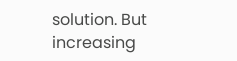solution. But increasing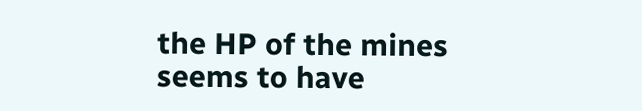the HP of the mines seems to have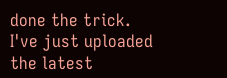done the trick. I've just uploaded the latest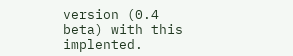version (0.4 beta) with this implented.